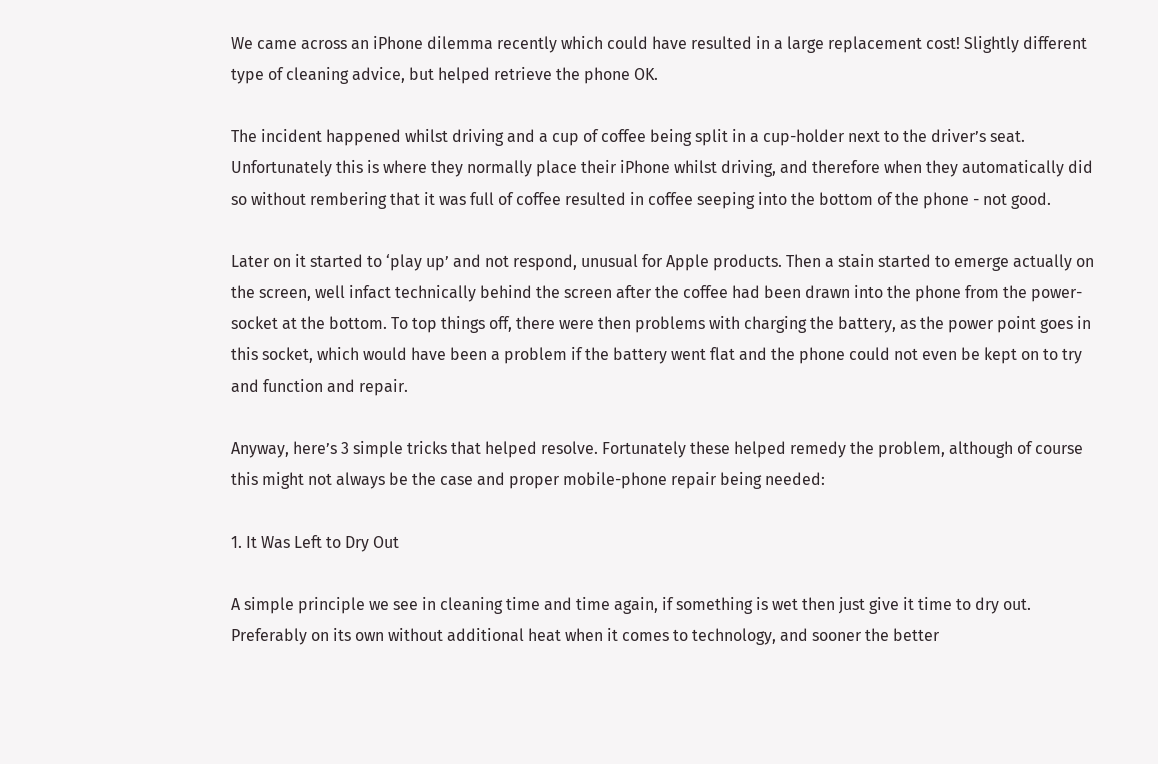We came across an iPhone dilemma recently which could have resulted in a large replacement cost! Slightly different type of cleaning advice, but helped retrieve the phone OK.

The incident happened whilst driving and a cup of coffee being split in a cup-holder next to the driver’s seat. Unfortunately this is where they normally place their iPhone whilst driving, and therefore when they automatically did so without rembering that it was full of coffee resulted in coffee seeping into the bottom of the phone - not good.

Later on it started to ‘play up’ and not respond, unusual for Apple products. Then a stain started to emerge actually on the screen, well infact technically behind the screen after the coffee had been drawn into the phone from the power-socket at the bottom. To top things off, there were then problems with charging the battery, as the power point goes in this socket, which would have been a problem if the battery went flat and the phone could not even be kept on to try and function and repair.

Anyway, here’s 3 simple tricks that helped resolve. Fortunately these helped remedy the problem, although of course this might not always be the case and proper mobile-phone repair being needed:

1. It Was Left to Dry Out

A simple principle we see in cleaning time and time again, if something is wet then just give it time to dry out. Preferably on its own without additional heat when it comes to technology, and sooner the better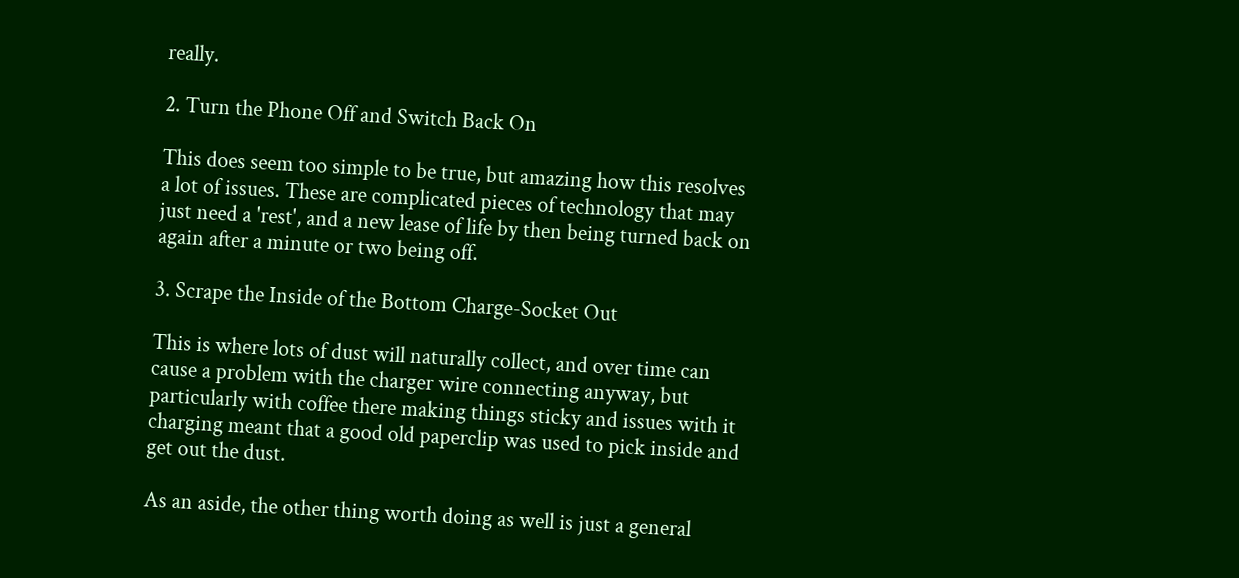really.

2. Turn the Phone Off and Switch Back On

This does seem too simple to be true, but amazing how this resolves a lot of issues. These are complicated pieces of technology that may just need a 'rest', and a new lease of life by then being turned back on again after a minute or two being off.

3. Scrape the Inside of the Bottom Charge-Socket Out

This is where lots of dust will naturally collect, and over time can cause a problem with the charger wire connecting anyway, but particularly with coffee there making things sticky and issues with it charging meant that a good old paperclip was used to pick inside and get out the dust.

As an aside, the other thing worth doing as well is just a general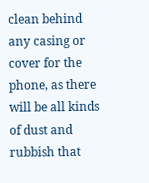clean behind any casing or cover for the phone, as there will be all kinds of dust and rubbish that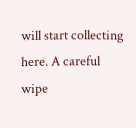will start collecting here. A careful wipe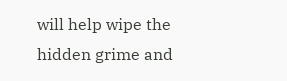will help wipe the hidden grime and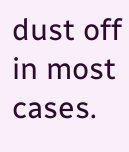dust off in most cases.